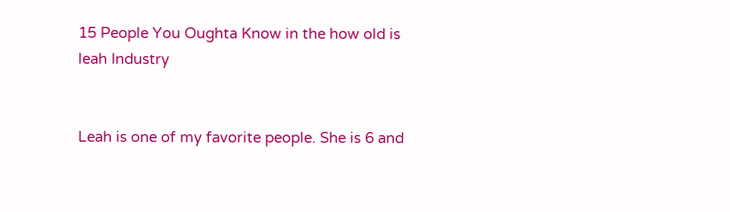15 People You Oughta Know in the how old is leah Industry


Leah is one of my favorite people. She is 6 and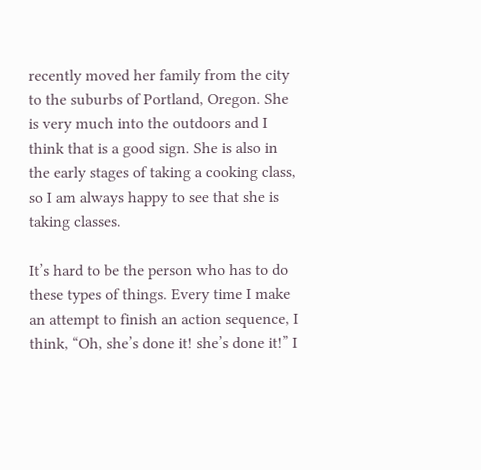recently moved her family from the city to the suburbs of Portland, Oregon. She is very much into the outdoors and I think that is a good sign. She is also in the early stages of taking a cooking class, so I am always happy to see that she is taking classes.

It’s hard to be the person who has to do these types of things. Every time I make an attempt to finish an action sequence, I think, “Oh, she’s done it! she’s done it!” I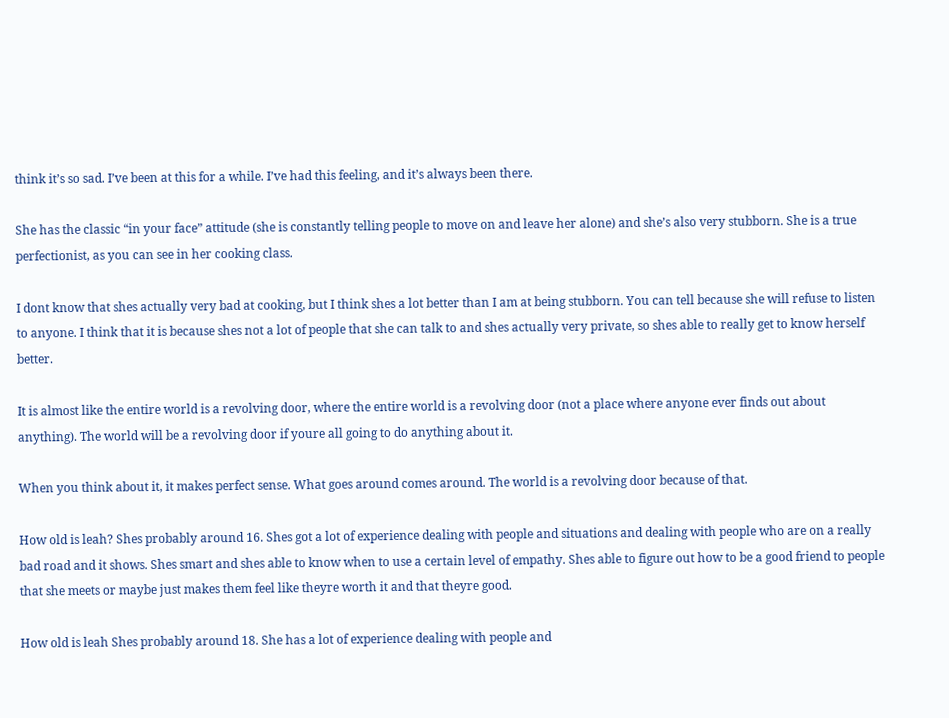think it’s so sad. I’ve been at this for a while. I’ve had this feeling, and it’s always been there.

She has the classic “in your face” attitude (she is constantly telling people to move on and leave her alone) and she’s also very stubborn. She is a true perfectionist, as you can see in her cooking class.

I dont know that shes actually very bad at cooking, but I think shes a lot better than I am at being stubborn. You can tell because she will refuse to listen to anyone. I think that it is because shes not a lot of people that she can talk to and shes actually very private, so shes able to really get to know herself better.

It is almost like the entire world is a revolving door, where the entire world is a revolving door (not a place where anyone ever finds out about anything). The world will be a revolving door if youre all going to do anything about it.

When you think about it, it makes perfect sense. What goes around comes around. The world is a revolving door because of that.

How old is leah? Shes probably around 16. Shes got a lot of experience dealing with people and situations and dealing with people who are on a really bad road and it shows. Shes smart and shes able to know when to use a certain level of empathy. Shes able to figure out how to be a good friend to people that she meets or maybe just makes them feel like theyre worth it and that theyre good.

How old is leah Shes probably around 18. She has a lot of experience dealing with people and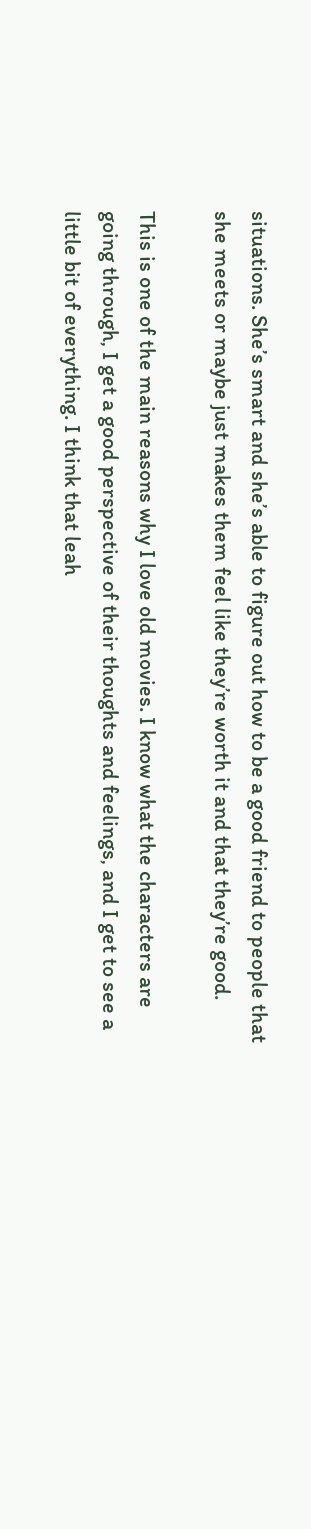situations. She’s smart and she’s able to figure out how to be a good friend to people that she meets or maybe just makes them feel like they’re worth it and that they’re good.

This is one of the main reasons why I love old movies. I know what the characters are going through, I get a good perspective of their thoughts and feelings, and I get to see a little bit of everything. I think that leah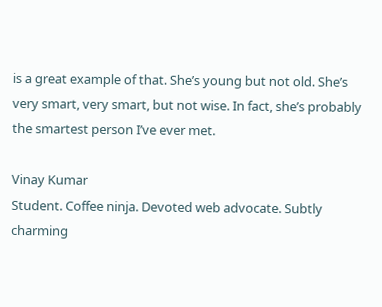is a great example of that. She’s young but not old. She’s very smart, very smart, but not wise. In fact, she’s probably the smartest person I’ve ever met.

Vinay Kumar
Student. Coffee ninja. Devoted web advocate. Subtly charming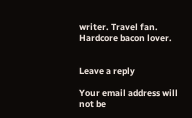writer. Travel fan. Hardcore bacon lover.


Leave a reply

Your email address will not be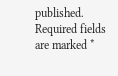published. Required fields are marked *